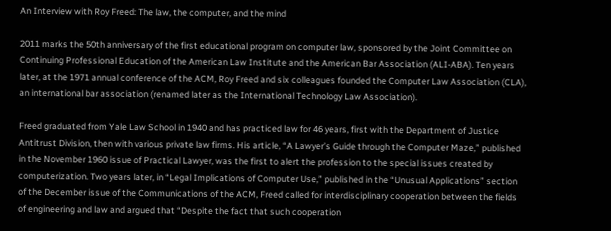An Interview with Roy Freed: The law, the computer, and the mind

2011 marks the 50th anniversary of the first educational program on computer law, sponsored by the Joint Committee on Continuing Professional Education of the American Law Institute and the American Bar Association (ALI-ABA). Ten years later, at the 1971 annual conference of the ACM, Roy Freed and six colleagues founded the Computer Law Association (CLA), an international bar association (renamed later as the International Technology Law Association).

Freed graduated from Yale Law School in 1940 and has practiced law for 46 years, first with the Department of Justice Antitrust Division, then with various private law firms. His article, “A Lawyer’s Guide through the Computer Maze,” published in the November 1960 issue of Practical Lawyer, was the first to alert the profession to the special issues created by computerization. Two years later, in “Legal Implications of Computer Use,” published in the “Unusual Applications” section of the December issue of the Communications of the ACM, Freed called for interdisciplinary cooperation between the fields of engineering and law and argued that “Despite the fact that such cooperation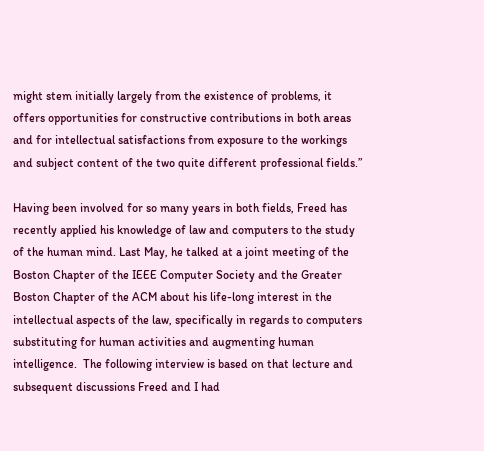might stem initially largely from the existence of problems, it offers opportunities for constructive contributions in both areas and for intellectual satisfactions from exposure to the workings and subject content of the two quite different professional fields.”

Having been involved for so many years in both fields, Freed has recently applied his knowledge of law and computers to the study of the human mind. Last May, he talked at a joint meeting of the Boston Chapter of the IEEE Computer Society and the Greater Boston Chapter of the ACM about his life-long interest in the intellectual aspects of the law, specifically in regards to computers substituting for human activities and augmenting human intelligence.  The following interview is based on that lecture and subsequent discussions Freed and I had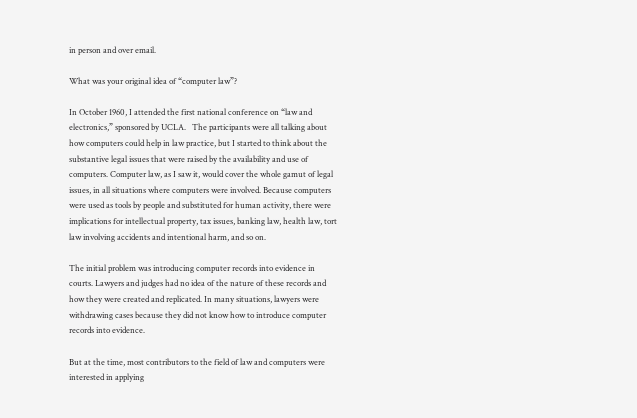in person and over email.

What was your original idea of “computer law”?

In October 1960, I attended the first national conference on “law and electronics,” sponsored by UCLA.   The participants were all talking about how computers could help in law practice, but I started to think about the substantive legal issues that were raised by the availability and use of computers. Computer law, as I saw it, would cover the whole gamut of legal issues, in all situations where computers were involved. Because computers were used as tools by people and substituted for human activity, there were implications for intellectual property, tax issues, banking law, health law, tort law involving accidents and intentional harm, and so on.

The initial problem was introducing computer records into evidence in courts. Lawyers and judges had no idea of the nature of these records and how they were created and replicated. In many situations, lawyers were withdrawing cases because they did not know how to introduce computer records into evidence.

But at the time, most contributors to the field of law and computers were interested in applying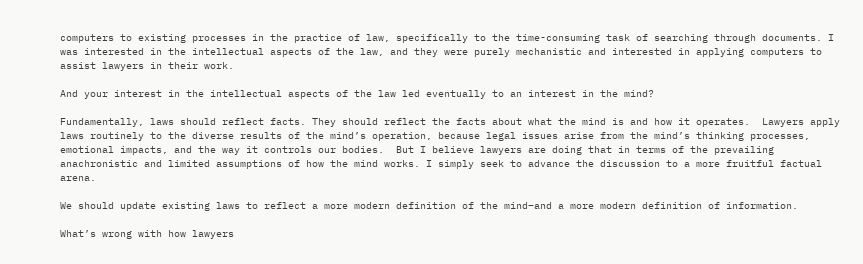computers to existing processes in the practice of law, specifically to the time-consuming task of searching through documents. I was interested in the intellectual aspects of the law, and they were purely mechanistic and interested in applying computers to assist lawyers in their work.

And your interest in the intellectual aspects of the law led eventually to an interest in the mind?

Fundamentally, laws should reflect facts. They should reflect the facts about what the mind is and how it operates.  Lawyers apply laws routinely to the diverse results of the mind’s operation, because legal issues arise from the mind’s thinking processes, emotional impacts, and the way it controls our bodies.  But I believe lawyers are doing that in terms of the prevailing anachronistic and limited assumptions of how the mind works. I simply seek to advance the discussion to a more fruitful factual arena.

We should update existing laws to reflect a more modern definition of the mind–and a more modern definition of information.

What’s wrong with how lawyers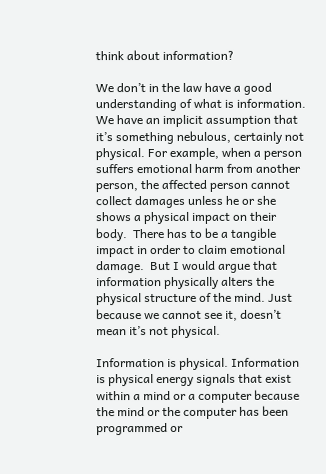think about information?

We don’t in the law have a good understanding of what is information. We have an implicit assumption that it’s something nebulous, certainly not physical. For example, when a person suffers emotional harm from another person, the affected person cannot collect damages unless he or she shows a physical impact on their body.  There has to be a tangible impact in order to claim emotional damage.  But I would argue that information physically alters the physical structure of the mind. Just because we cannot see it, doesn’t mean it’s not physical.

Information is physical. Information is physical energy signals that exist within a mind or a computer because the mind or the computer has been programmed or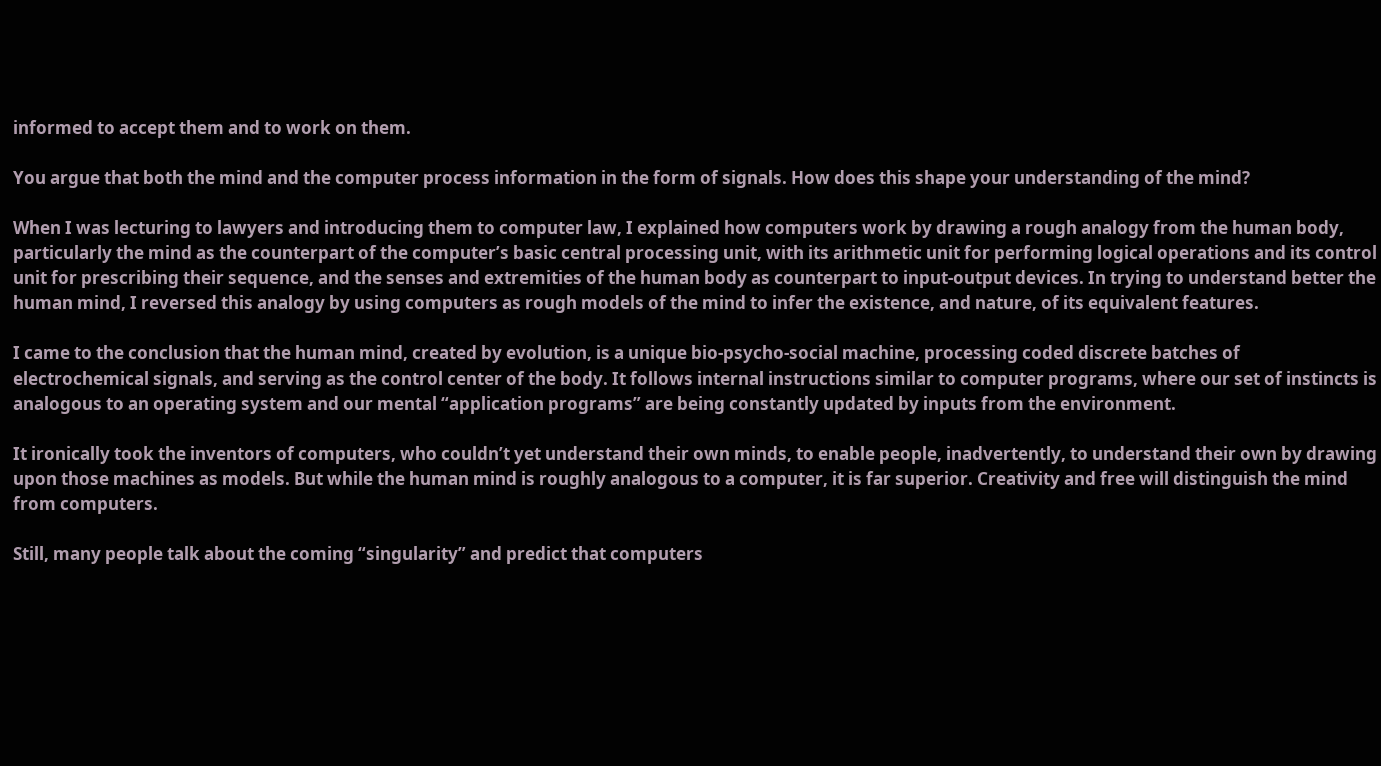informed to accept them and to work on them.

You argue that both the mind and the computer process information in the form of signals. How does this shape your understanding of the mind?

When I was lecturing to lawyers and introducing them to computer law, I explained how computers work by drawing a rough analogy from the human body, particularly the mind as the counterpart of the computer’s basic central processing unit, with its arithmetic unit for performing logical operations and its control unit for prescribing their sequence, and the senses and extremities of the human body as counterpart to input-output devices. In trying to understand better the human mind, I reversed this analogy by using computers as rough models of the mind to infer the existence, and nature, of its equivalent features.

I came to the conclusion that the human mind, created by evolution, is a unique bio-psycho-social machine, processing coded discrete batches of electrochemical signals, and serving as the control center of the body. It follows internal instructions similar to computer programs, where our set of instincts is analogous to an operating system and our mental “application programs” are being constantly updated by inputs from the environment.

It ironically took the inventors of computers, who couldn’t yet understand their own minds, to enable people, inadvertently, to understand their own by drawing upon those machines as models. But while the human mind is roughly analogous to a computer, it is far superior. Creativity and free will distinguish the mind from computers.

Still, many people talk about the coming “singularity” and predict that computers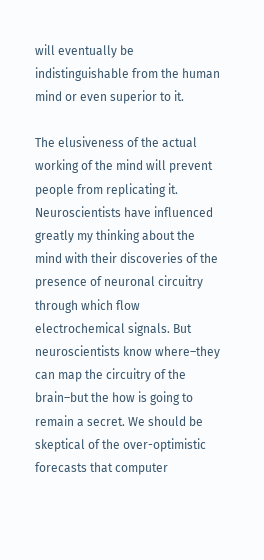will eventually be indistinguishable from the human mind or even superior to it.

The elusiveness of the actual working of the mind will prevent people from replicating it. Neuroscientists have influenced greatly my thinking about the mind with their discoveries of the presence of neuronal circuitry through which flow electrochemical signals. But neuroscientists know where–they can map the circuitry of the brain–but the how is going to remain a secret. We should be skeptical of the over-optimistic forecasts that computer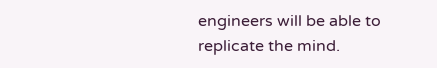engineers will be able to replicate the mind.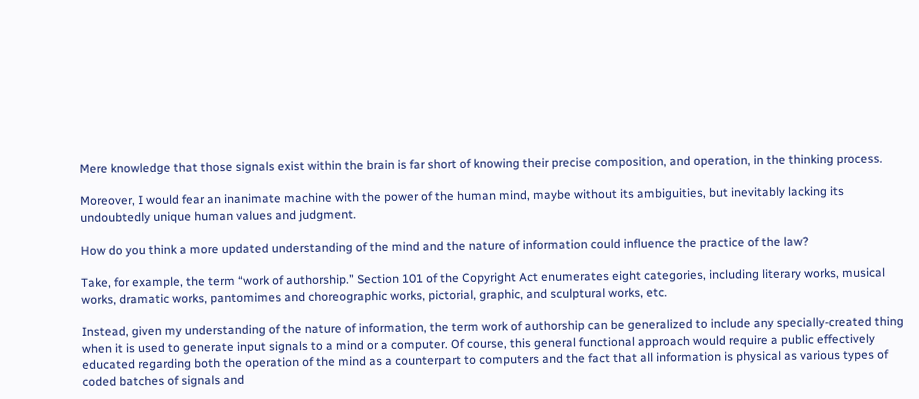Mere knowledge that those signals exist within the brain is far short of knowing their precise composition, and operation, in the thinking process.

Moreover, I would fear an inanimate machine with the power of the human mind, maybe without its ambiguities, but inevitably lacking its undoubtedly unique human values and judgment.

How do you think a more updated understanding of the mind and the nature of information could influence the practice of the law?

Take, for example, the term “work of authorship.” Section 101 of the Copyright Act enumerates eight categories, including literary works, musical works, dramatic works, pantomimes and choreographic works, pictorial, graphic, and sculptural works, etc.

Instead, given my understanding of the nature of information, the term work of authorship can be generalized to include any specially-created thing when it is used to generate input signals to a mind or a computer. Of course, this general functional approach would require a public effectively educated regarding both the operation of the mind as a counterpart to computers and the fact that all information is physical as various types of coded batches of signals and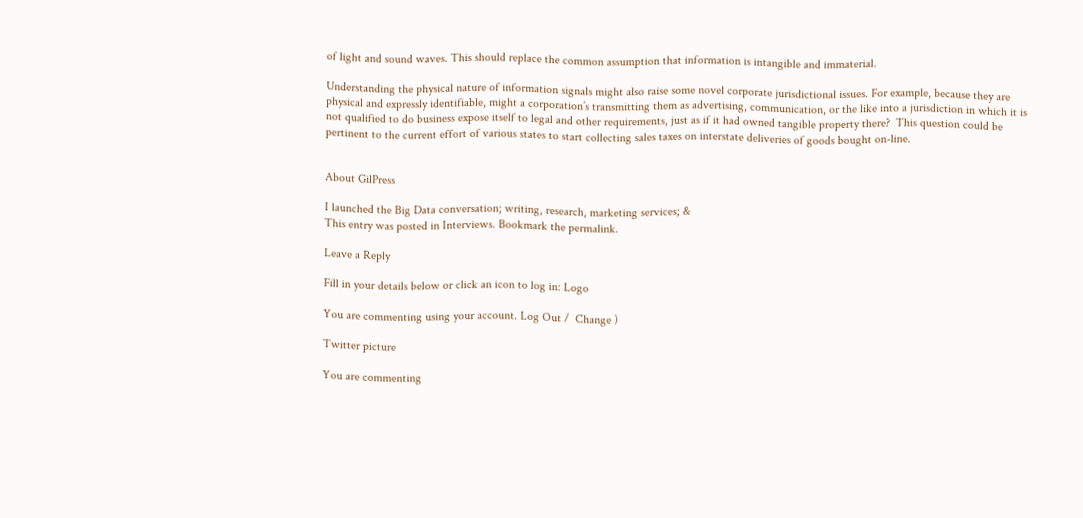of light and sound waves. This should replace the common assumption that information is intangible and immaterial.

Understanding the physical nature of information signals might also raise some novel corporate jurisdictional issues. For example, because they are physical and expressly identifiable, might a corporation’s transmitting them as advertising, communication, or the like into a jurisdiction in which it is not qualified to do business expose itself to legal and other requirements, just as if it had owned tangible property there?  This question could be pertinent to the current effort of various states to start collecting sales taxes on interstate deliveries of goods bought on-line.


About GilPress

I launched the Big Data conversation; writing, research, marketing services; &
This entry was posted in Interviews. Bookmark the permalink.

Leave a Reply

Fill in your details below or click an icon to log in: Logo

You are commenting using your account. Log Out /  Change )

Twitter picture

You are commenting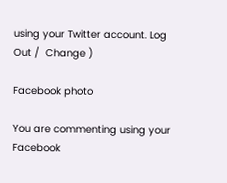using your Twitter account. Log Out /  Change )

Facebook photo

You are commenting using your Facebook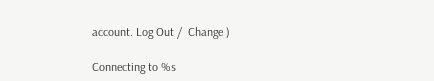account. Log Out /  Change )

Connecting to %s